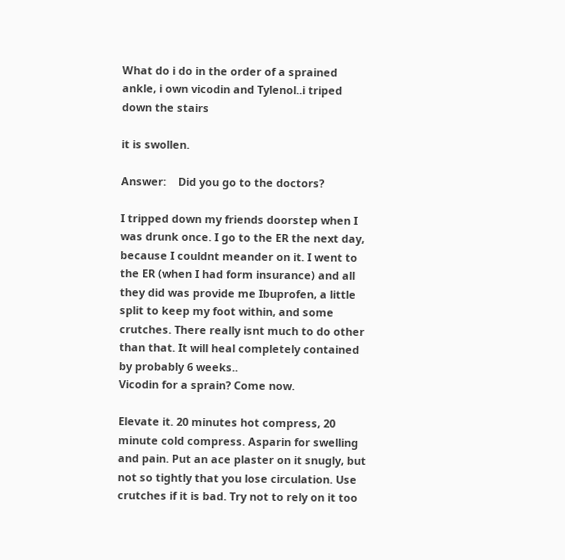What do i do in the order of a sprained ankle, i own vicodin and Tylenol..i triped down the stairs

it is swollen.

Answer:    Did you go to the doctors?

I tripped down my friends doorstep when I was drunk once. I go to the ER the next day, because I couldnt meander on it. I went to the ER (when I had form insurance) and all they did was provide me Ibuprofen, a little split to keep my foot within, and some crutches. There really isnt much to do other than that. It will heal completely contained by probably 6 weeks..
Vicodin for a sprain? Come now.

Elevate it. 20 minutes hot compress, 20 minute cold compress. Asparin for swelling and pain. Put an ace plaster on it snugly, but not so tightly that you lose circulation. Use crutches if it is bad. Try not to rely on it too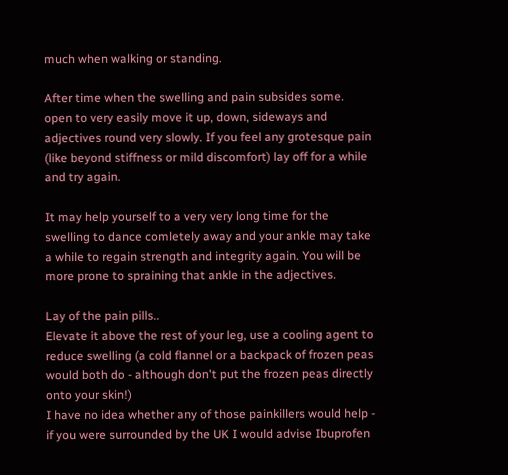much when walking or standing.

After time when the swelling and pain subsides some. open to very easily move it up, down, sideways and adjectives round very slowly. If you feel any grotesque pain (like beyond stiffness or mild discomfort) lay off for a while and try again.

It may help yourself to a very very long time for the swelling to dance comletely away and your ankle may take a while to regain strength and integrity again. You will be more prone to spraining that ankle in the adjectives.

Lay of the pain pills..
Elevate it above the rest of your leg, use a cooling agent to reduce swelling (a cold flannel or a backpack of frozen peas would both do - although don't put the frozen peas directly onto your skin!)
I have no idea whether any of those painkillers would help - if you were surrounded by the UK I would advise Ibuprofen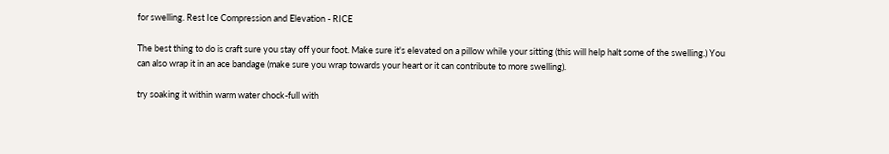for swelling. Rest Ice Compression and Elevation - RICE

The best thing to do is craft sure you stay off your foot. Make sure it's elevated on a pillow while your sitting (this will help halt some of the swelling.) You can also wrap it in an ace bandage (make sure you wrap towards your heart or it can contribute to more swelling).

try soaking it within warm water chock-full with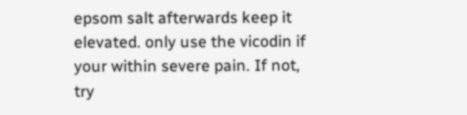epsom salt afterwards keep it elevated. only use the vicodin if your within severe pain. If not, try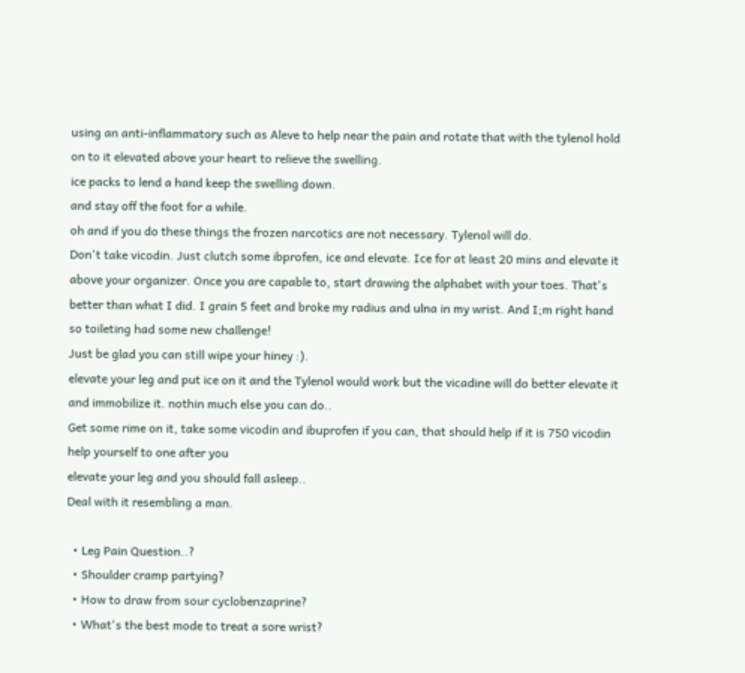using an anti-inflammatory such as Aleve to help near the pain and rotate that with the tylenol hold on to it elevated above your heart to relieve the swelling.
ice packs to lend a hand keep the swelling down.
and stay off the foot for a while.
oh and if you do these things the frozen narcotics are not necessary. Tylenol will do.
Don't take vicodin. Just clutch some ibprofen, ice and elevate. Ice for at least 20 mins and elevate it above your organizer. Once you are capable to, start drawing the alphabet with your toes. That's better than what I did. I grain 5 feet and broke my radius and ulna in my wrist. And I;m right hand so toileting had some new challenge!
Just be glad you can still wipe your hiney :).
elevate your leg and put ice on it and the Tylenol would work but the vicadine will do better elevate it and immobilize it. nothin much else you can do..
Get some rime on it, take some vicodin and ibuprofen if you can, that should help if it is 750 vicodin help yourself to one after you
elevate your leg and you should fall asleep..
Deal with it resembling a man.

  • Leg Pain Question..?
  • Shoulder cramp partying?
  • How to draw from sour cyclobenzaprine?
  • What's the best mode to treat a sore wrist?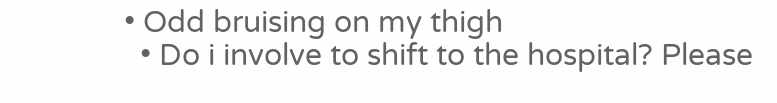• Odd bruising on my thigh
  • Do i involve to shift to the hospital? Please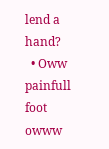lend a hand?
  • Oww painfull foot owww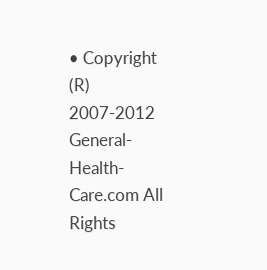• Copyright (R) 2007-2012 General-Health-Care.com All Rights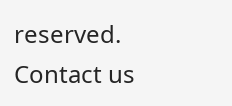reserved.     Contact us